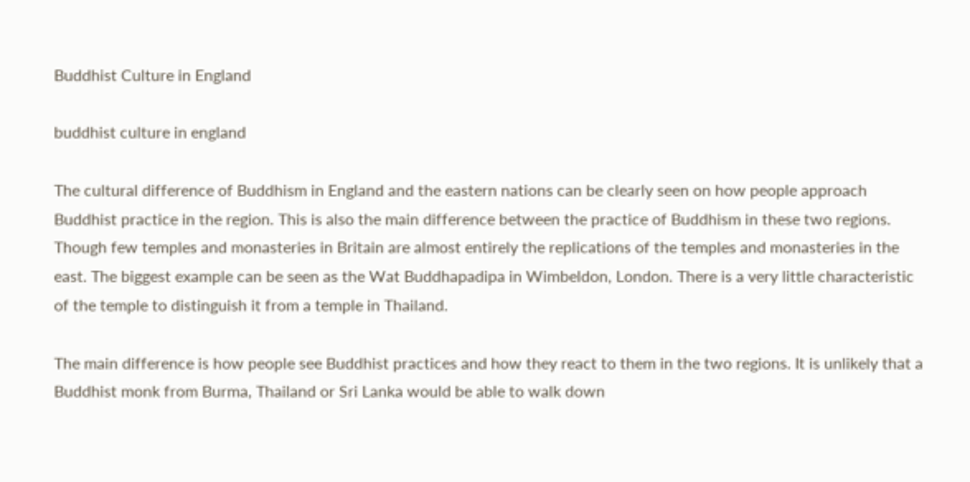Buddhist Culture in England

buddhist culture in england

The cultural difference of Buddhism in England and the eastern nations can be clearly seen on how people approach Buddhist practice in the region. This is also the main difference between the practice of Buddhism in these two regions. Though few temples and monasteries in Britain are almost entirely the replications of the temples and monasteries in the east. The biggest example can be seen as the Wat Buddhapadipa in Wimbeldon, London. There is a very little characteristic of the temple to distinguish it from a temple in Thailand.

The main difference is how people see Buddhist practices and how they react to them in the two regions. It is unlikely that a Buddhist monk from Burma, Thailand or Sri Lanka would be able to walk down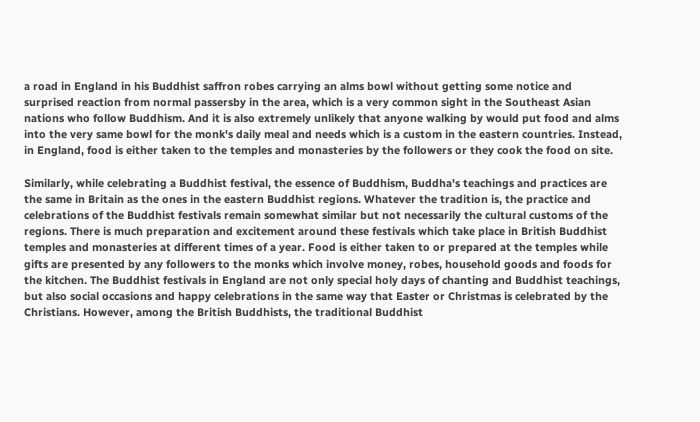a road in England in his Buddhist saffron robes carrying an alms bowl without getting some notice and surprised reaction from normal passersby in the area, which is a very common sight in the Southeast Asian nations who follow Buddhism. And it is also extremely unlikely that anyone walking by would put food and alms into the very same bowl for the monk's daily meal and needs which is a custom in the eastern countries. Instead, in England, food is either taken to the temples and monasteries by the followers or they cook the food on site.

Similarly, while celebrating a Buddhist festival, the essence of Buddhism, Buddha's teachings and practices are the same in Britain as the ones in the eastern Buddhist regions. Whatever the tradition is, the practice and celebrations of the Buddhist festivals remain somewhat similar but not necessarily the cultural customs of the regions. There is much preparation and excitement around these festivals which take place in British Buddhist temples and monasteries at different times of a year. Food is either taken to or prepared at the temples while gifts are presented by any followers to the monks which involve money, robes, household goods and foods for the kitchen. The Buddhist festivals in England are not only special holy days of chanting and Buddhist teachings, but also social occasions and happy celebrations in the same way that Easter or Christmas is celebrated by the Christians. However, among the British Buddhists, the traditional Buddhist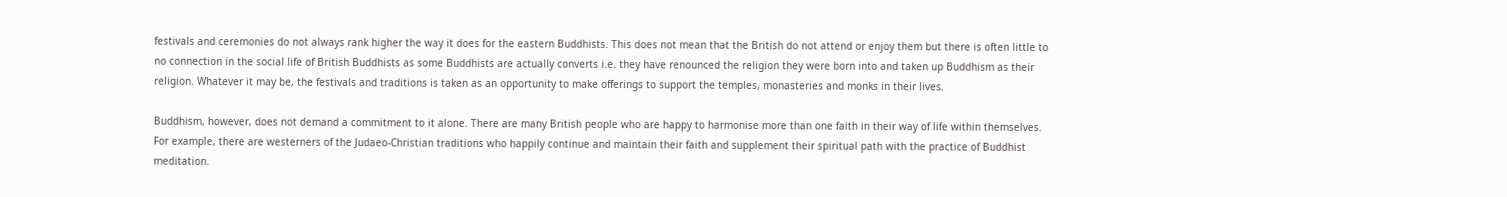festivals and ceremonies do not always rank higher the way it does for the eastern Buddhists. This does not mean that the British do not attend or enjoy them but there is often little to no connection in the social life of British Buddhists as some Buddhists are actually converts i.e. they have renounced the religion they were born into and taken up Buddhism as their religion. Whatever it may be, the festivals and traditions is taken as an opportunity to make offerings to support the temples, monasteries and monks in their lives.

Buddhism, however, does not demand a commitment to it alone. There are many British people who are happy to harmonise more than one faith in their way of life within themselves. For example, there are westerners of the Judaeo-Christian traditions who happily continue and maintain their faith and supplement their spiritual path with the practice of Buddhist meditation.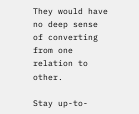They would have no deep sense of converting from one relation to other.

Stay up-to-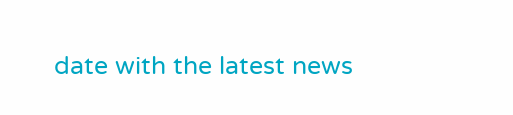date with the latest news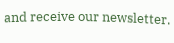and receive our newsletter.